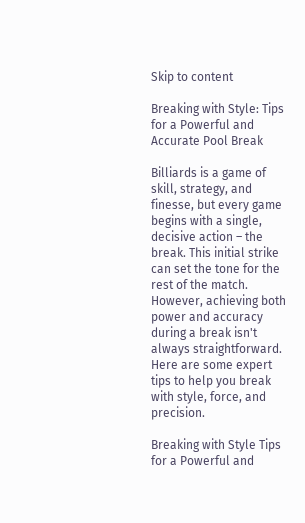Skip to content

Breaking with Style: Tips for a Powerful and Accurate Pool Break

Billiards is a game of skill, strategy, and finesse, but every game begins with a single, decisive action – the break. This initial strike can set the tone for the rest of the match. However, achieving both power and accuracy during a break isn't always straightforward. Here are some expert tips to help you break with style, force, and precision.

Breaking with Style Tips for a Powerful and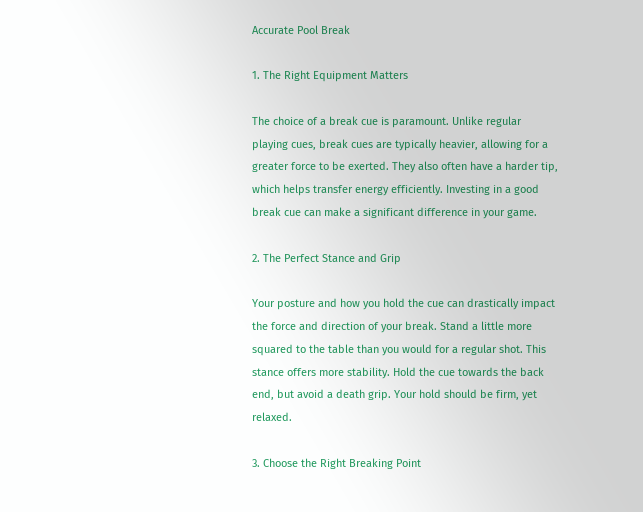Accurate Pool Break

1. The Right Equipment Matters

The choice of a break cue is paramount. Unlike regular playing cues, break cues are typically heavier, allowing for a greater force to be exerted. They also often have a harder tip, which helps transfer energy efficiently. Investing in a good break cue can make a significant difference in your game.

2. The Perfect Stance and Grip

Your posture and how you hold the cue can drastically impact the force and direction of your break. Stand a little more squared to the table than you would for a regular shot. This stance offers more stability. Hold the cue towards the back end, but avoid a death grip. Your hold should be firm, yet relaxed.

3. Choose the Right Breaking Point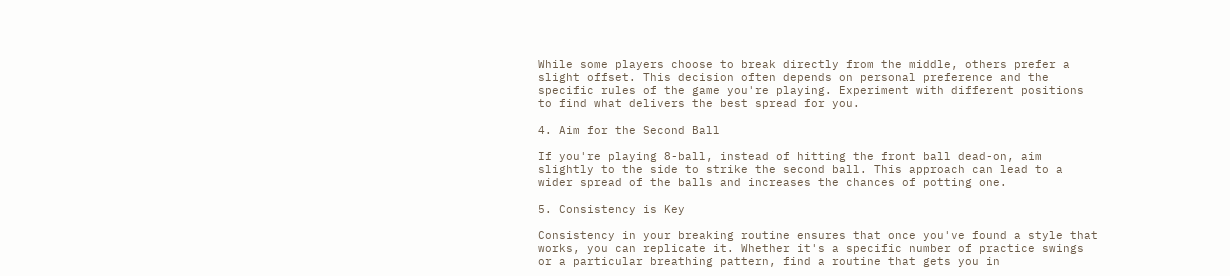While some players choose to break directly from the middle, others prefer a slight offset. This decision often depends on personal preference and the specific rules of the game you're playing. Experiment with different positions to find what delivers the best spread for you.

4. Aim for the Second Ball

If you're playing 8-ball, instead of hitting the front ball dead-on, aim slightly to the side to strike the second ball. This approach can lead to a wider spread of the balls and increases the chances of potting one.

5. Consistency is Key

Consistency in your breaking routine ensures that once you've found a style that works, you can replicate it. Whether it's a specific number of practice swings or a particular breathing pattern, find a routine that gets you in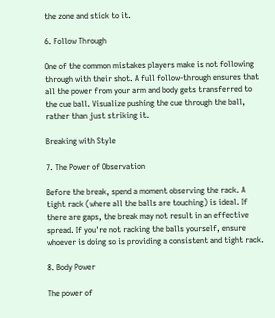the zone and stick to it.

6. Follow Through

One of the common mistakes players make is not following through with their shot. A full follow-through ensures that all the power from your arm and body gets transferred to the cue ball. Visualize pushing the cue through the ball, rather than just striking it.

Breaking with Style

7. The Power of Observation

Before the break, spend a moment observing the rack. A tight rack (where all the balls are touching) is ideal. If there are gaps, the break may not result in an effective spread. If you're not racking the balls yourself, ensure whoever is doing so is providing a consistent and tight rack.

8. Body Power

The power of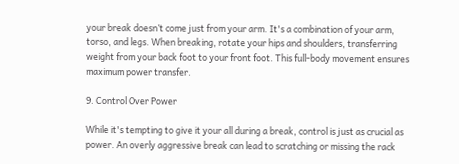your break doesn’t come just from your arm. It's a combination of your arm, torso, and legs. When breaking, rotate your hips and shoulders, transferring weight from your back foot to your front foot. This full-body movement ensures maximum power transfer.

9. Control Over Power

While it's tempting to give it your all during a break, control is just as crucial as power. An overly aggressive break can lead to scratching or missing the rack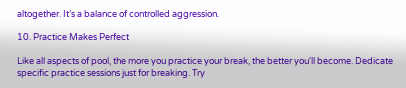altogether. It’s a balance of controlled aggression.

10. Practice Makes Perfect

Like all aspects of pool, the more you practice your break, the better you'll become. Dedicate specific practice sessions just for breaking. Try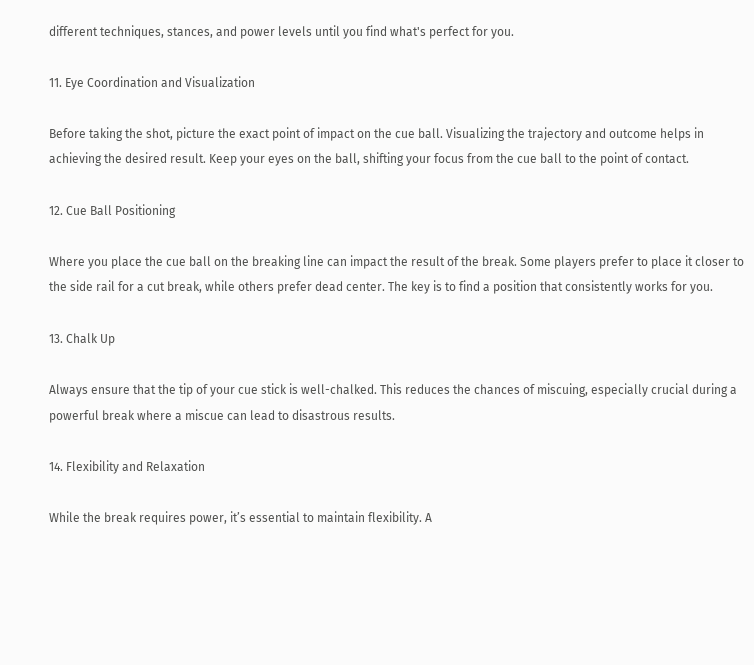different techniques, stances, and power levels until you find what's perfect for you.

11. Eye Coordination and Visualization

Before taking the shot, picture the exact point of impact on the cue ball. Visualizing the trajectory and outcome helps in achieving the desired result. Keep your eyes on the ball, shifting your focus from the cue ball to the point of contact.

12. Cue Ball Positioning

Where you place the cue ball on the breaking line can impact the result of the break. Some players prefer to place it closer to the side rail for a cut break, while others prefer dead center. The key is to find a position that consistently works for you.

13. Chalk Up

Always ensure that the tip of your cue stick is well-chalked. This reduces the chances of miscuing, especially crucial during a powerful break where a miscue can lead to disastrous results.

14. Flexibility and Relaxation

While the break requires power, it’s essential to maintain flexibility. A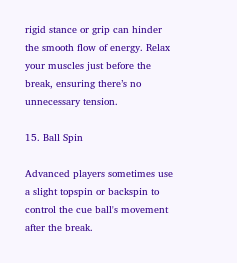rigid stance or grip can hinder the smooth flow of energy. Relax your muscles just before the break, ensuring there’s no unnecessary tension.

15. Ball Spin

Advanced players sometimes use a slight topspin or backspin to control the cue ball's movement after the break.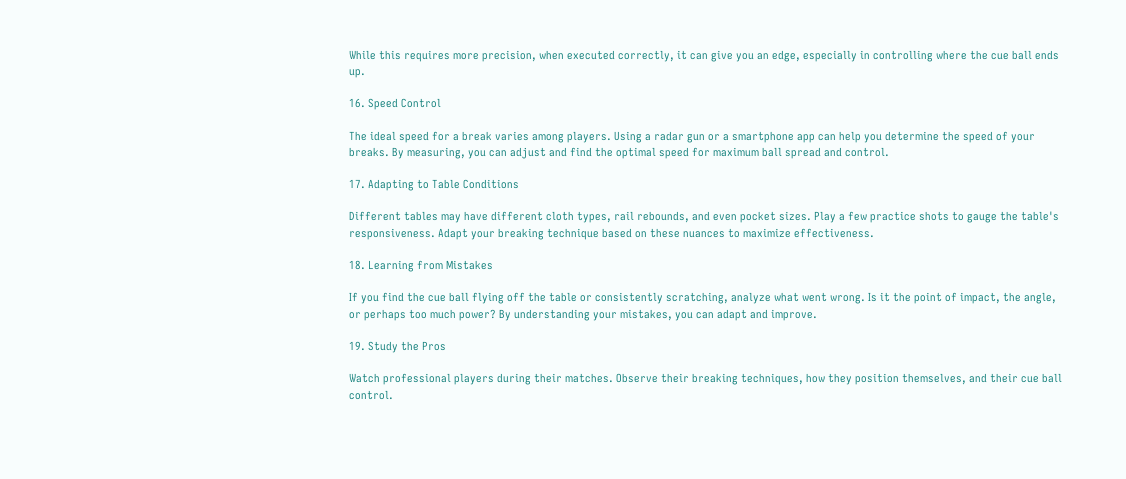While this requires more precision, when executed correctly, it can give you an edge, especially in controlling where the cue ball ends up.

16. Speed Control

The ideal speed for a break varies among players. Using a radar gun or a smartphone app can help you determine the speed of your breaks. By measuring, you can adjust and find the optimal speed for maximum ball spread and control.

17. Adapting to Table Conditions

Different tables may have different cloth types, rail rebounds, and even pocket sizes. Play a few practice shots to gauge the table's responsiveness. Adapt your breaking technique based on these nuances to maximize effectiveness.

18. Learning from Mistakes

If you find the cue ball flying off the table or consistently scratching, analyze what went wrong. Is it the point of impact, the angle, or perhaps too much power? By understanding your mistakes, you can adapt and improve.

19. Study the Pros

Watch professional players during their matches. Observe their breaking techniques, how they position themselves, and their cue ball control.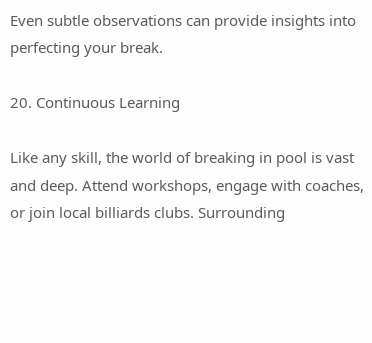Even subtle observations can provide insights into perfecting your break.

20. Continuous Learning

Like any skill, the world of breaking in pool is vast and deep. Attend workshops, engage with coaches, or join local billiards clubs. Surrounding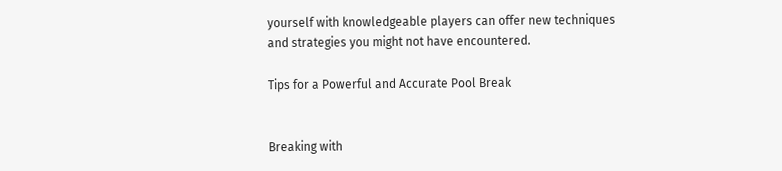yourself with knowledgeable players can offer new techniques and strategies you might not have encountered.

Tips for a Powerful and Accurate Pool Break


Breaking with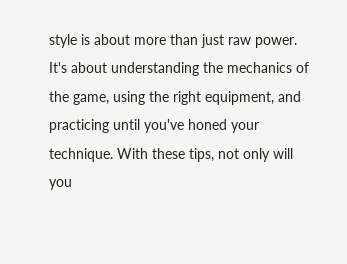style is about more than just raw power. It's about understanding the mechanics of the game, using the right equipment, and practicing until you've honed your technique. With these tips, not only will you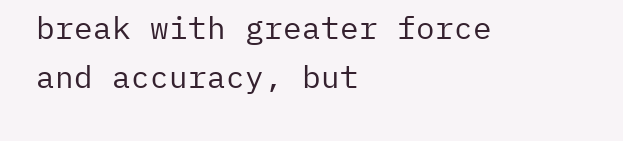break with greater force and accuracy, but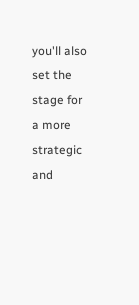you'll also set the stage for a more strategic and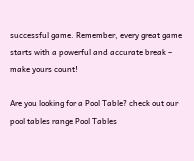successful game. Remember, every great game starts with a powerful and accurate break – make yours count!

Are you looking for a Pool Table? check out our pool tables range Pool Tables